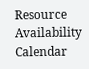Resource Availability Calendar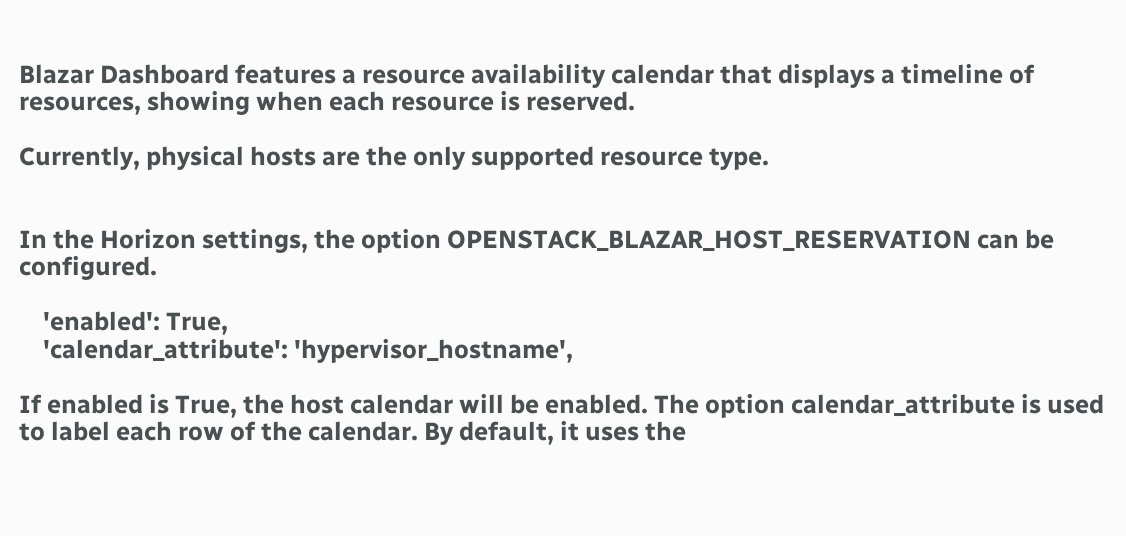Blazar Dashboard features a resource availability calendar that displays a timeline of resources, showing when each resource is reserved.

Currently, physical hosts are the only supported resource type.


In the Horizon settings, the option OPENSTACK_BLAZAR_HOST_RESERVATION can be configured.

    'enabled': True,
    'calendar_attribute': 'hypervisor_hostname',

If enabled is True, the host calendar will be enabled. The option calendar_attribute is used to label each row of the calendar. By default, it uses the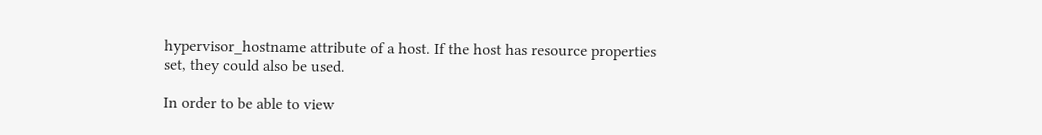hypervisor_hostname attribute of a host. If the host has resource properties set, they could also be used.

In order to be able to view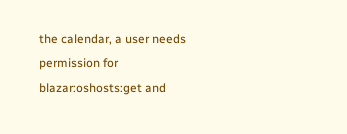the calendar, a user needs permission for blazar:oshosts:get and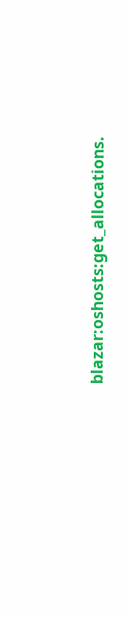blazar:oshosts:get_allocations.